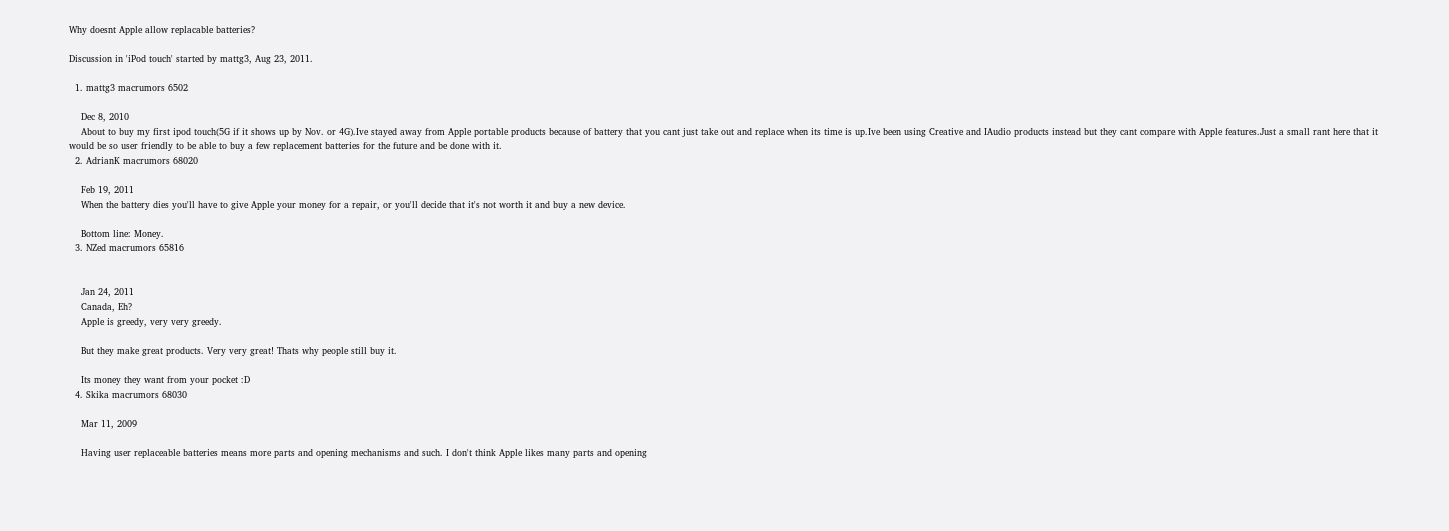Why doesnt Apple allow replacable batteries?

Discussion in 'iPod touch' started by mattg3, Aug 23, 2011.

  1. mattg3 macrumors 6502

    Dec 8, 2010
    About to buy my first ipod touch(5G if it shows up by Nov. or 4G).Ive stayed away from Apple portable products because of battery that you cant just take out and replace when its time is up.Ive been using Creative and IAudio products instead but they cant compare with Apple features.Just a small rant here that it would be so user friendly to be able to buy a few replacement batteries for the future and be done with it.
  2. AdrianK macrumors 68020

    Feb 19, 2011
    When the battery dies you'll have to give Apple your money for a repair, or you'll decide that it's not worth it and buy a new device.

    Bottom line: Money.
  3. NZed macrumors 65816


    Jan 24, 2011
    Canada, Eh?
    Apple is greedy, very very greedy.

    But they make great products. Very very great! Thats why people still buy it.

    Its money they want from your pocket :D
  4. Skika macrumors 68030

    Mar 11, 2009

    Having user replaceable batteries means more parts and opening mechanisms and such. I don't think Apple likes many parts and opening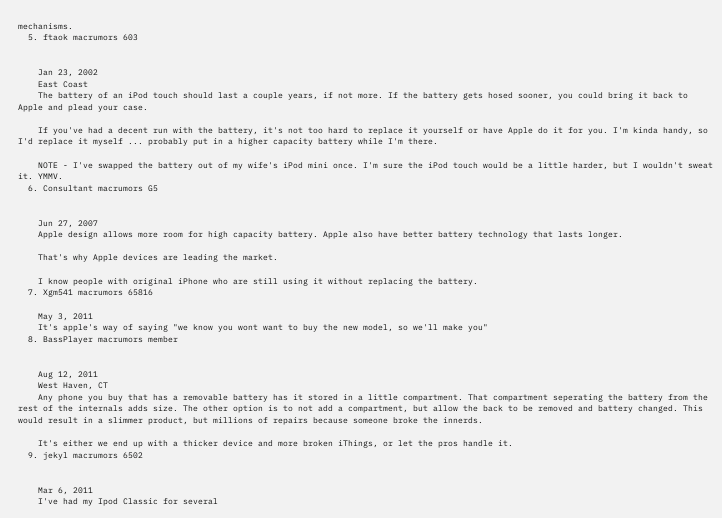mechanisms.
  5. ftaok macrumors 603


    Jan 23, 2002
    East Coast
    The battery of an iPod touch should last a couple years, if not more. If the battery gets hosed sooner, you could bring it back to Apple and plead your case.

    If you've had a decent run with the battery, it's not too hard to replace it yourself or have Apple do it for you. I'm kinda handy, so I'd replace it myself ... probably put in a higher capacity battery while I'm there.

    NOTE - I've swapped the battery out of my wife's iPod mini once. I'm sure the iPod touch would be a little harder, but I wouldn't sweat it. YMMV.
  6. Consultant macrumors G5


    Jun 27, 2007
    Apple design allows more room for high capacity battery. Apple also have better battery technology that lasts longer.

    That's why Apple devices are leading the market.

    I know people with original iPhone who are still using it without replacing the battery.
  7. Xgm541 macrumors 65816

    May 3, 2011
    It's apple's way of saying "we know you wont want to buy the new model, so we'll make you"
  8. BassPlayer macrumors member


    Aug 12, 2011
    West Haven, CT
    Any phone you buy that has a removable battery has it stored in a little compartment. That compartment seperating the battery from the rest of the internals adds size. The other option is to not add a compartment, but allow the back to be removed and battery changed. This would result in a slimmer product, but millions of repairs because someone broke the innerds.

    It's either we end up with a thicker device and more broken iThings, or let the pros handle it.
  9. jekyl macrumors 6502


    Mar 6, 2011
    I've had my Ipod Classic for several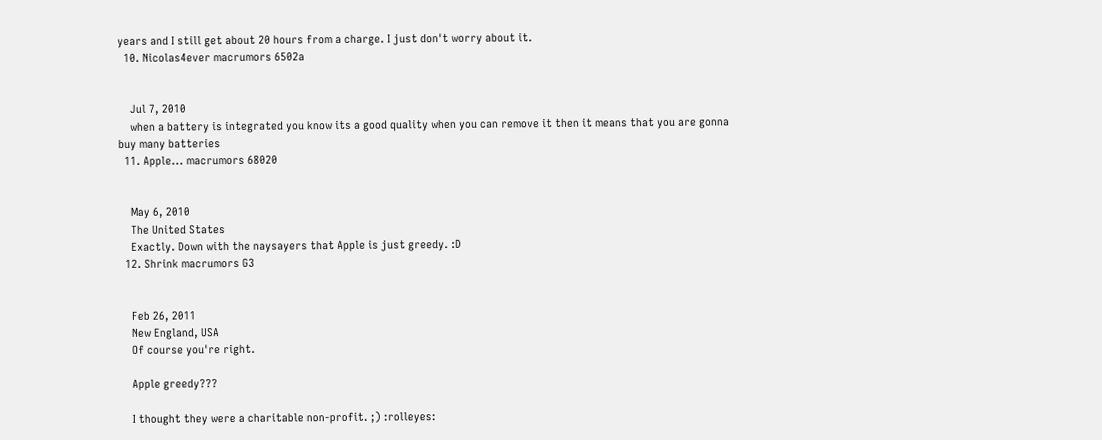years and I still get about 20 hours from a charge. I just don't worry about it.
  10. Nicolas4ever macrumors 6502a


    Jul 7, 2010
    when a battery is integrated you know its a good quality when you can remove it then it means that you are gonna buy many batteries
  11. Apple... macrumors 68020


    May 6, 2010
    The United States
    Exactly. Down with the naysayers that Apple is just greedy. :D
  12. Shrink macrumors G3


    Feb 26, 2011
    New England, USA
    Of course you're right.

    Apple greedy???

    I thought they were a charitable non-profit. ;) :rolleyes: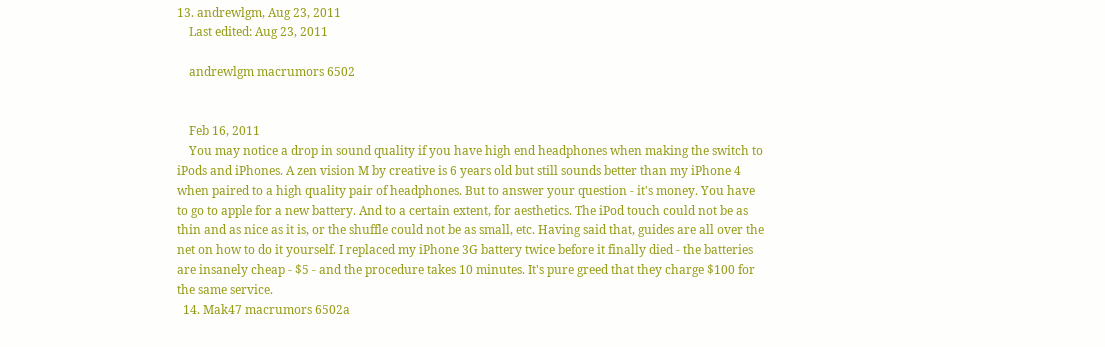13. andrewlgm, Aug 23, 2011
    Last edited: Aug 23, 2011

    andrewlgm macrumors 6502


    Feb 16, 2011
    You may notice a drop in sound quality if you have high end headphones when making the switch to iPods and iPhones. A zen vision M by creative is 6 years old but still sounds better than my iPhone 4 when paired to a high quality pair of headphones. But to answer your question - it's money. You have to go to apple for a new battery. And to a certain extent, for aesthetics. The iPod touch could not be as thin and as nice as it is, or the shuffle could not be as small, etc. Having said that, guides are all over the net on how to do it yourself. I replaced my iPhone 3G battery twice before it finally died - the batteries are insanely cheap - $5 - and the procedure takes 10 minutes. It's pure greed that they charge $100 for the same service.
  14. Mak47 macrumors 6502a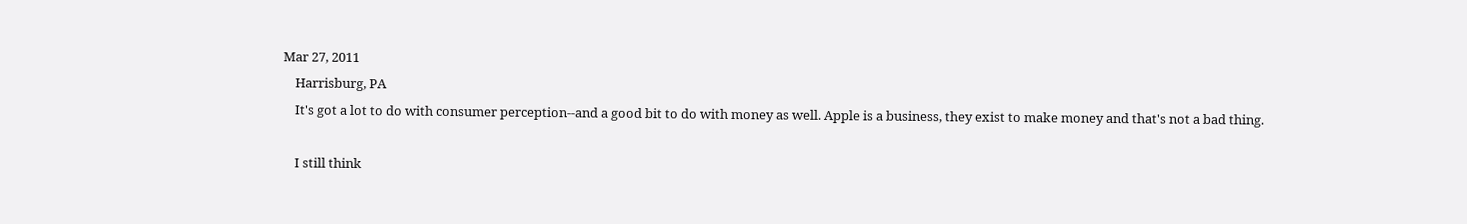Mar 27, 2011
    Harrisburg, PA
    It's got a lot to do with consumer perception--and a good bit to do with money as well. Apple is a business, they exist to make money and that's not a bad thing.

    I still think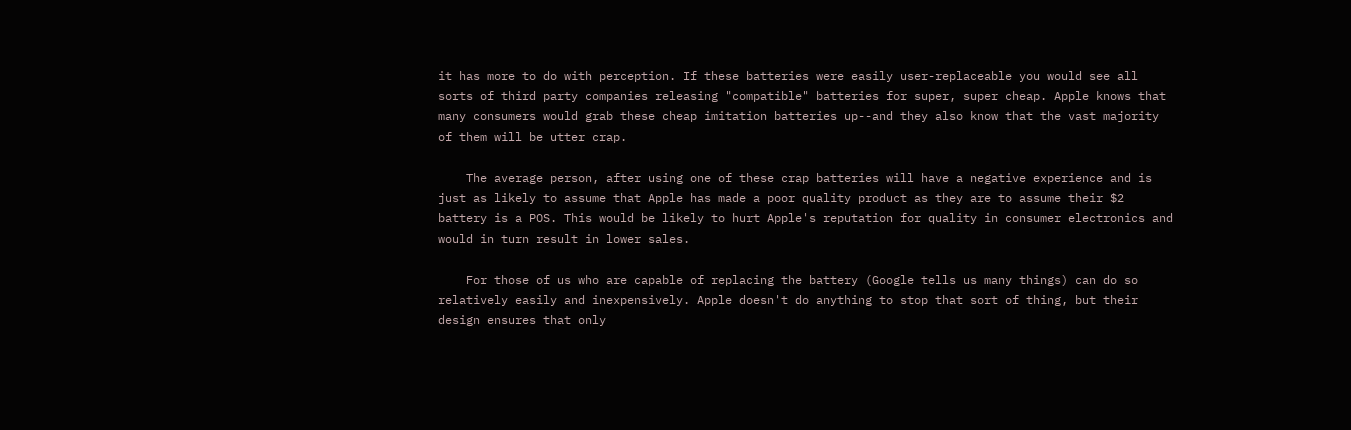it has more to do with perception. If these batteries were easily user-replaceable you would see all sorts of third party companies releasing "compatible" batteries for super, super cheap. Apple knows that many consumers would grab these cheap imitation batteries up--and they also know that the vast majority of them will be utter crap.

    The average person, after using one of these crap batteries will have a negative experience and is just as likely to assume that Apple has made a poor quality product as they are to assume their $2 battery is a POS. This would be likely to hurt Apple's reputation for quality in consumer electronics and would in turn result in lower sales.

    For those of us who are capable of replacing the battery (Google tells us many things) can do so relatively easily and inexpensively. Apple doesn't do anything to stop that sort of thing, but their design ensures that only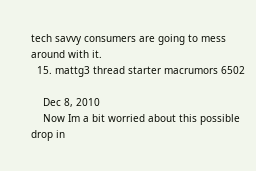tech savvy consumers are going to mess around with it.
  15. mattg3 thread starter macrumors 6502

    Dec 8, 2010
    Now Im a bit worried about this possible drop in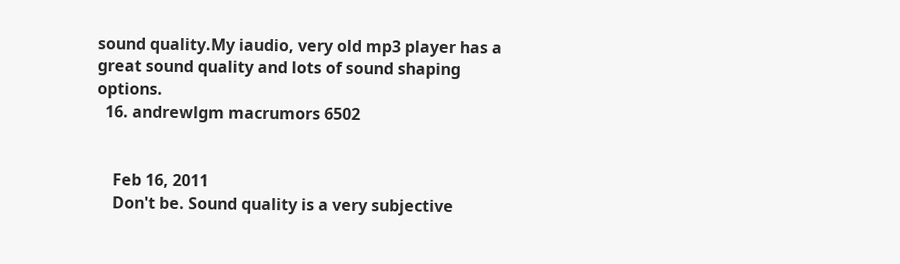sound quality.My iaudio, very old mp3 player has a great sound quality and lots of sound shaping options.
  16. andrewlgm macrumors 6502


    Feb 16, 2011
    Don't be. Sound quality is a very subjective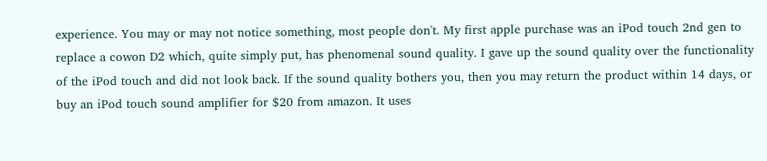experience. You may or may not notice something, most people don't. My first apple purchase was an iPod touch 2nd gen to replace a cowon D2 which, quite simply put, has phenomenal sound quality. I gave up the sound quality over the functionality of the iPod touch and did not look back. If the sound quality bothers you, then you may return the product within 14 days, or buy an iPod touch sound amplifier for $20 from amazon. It uses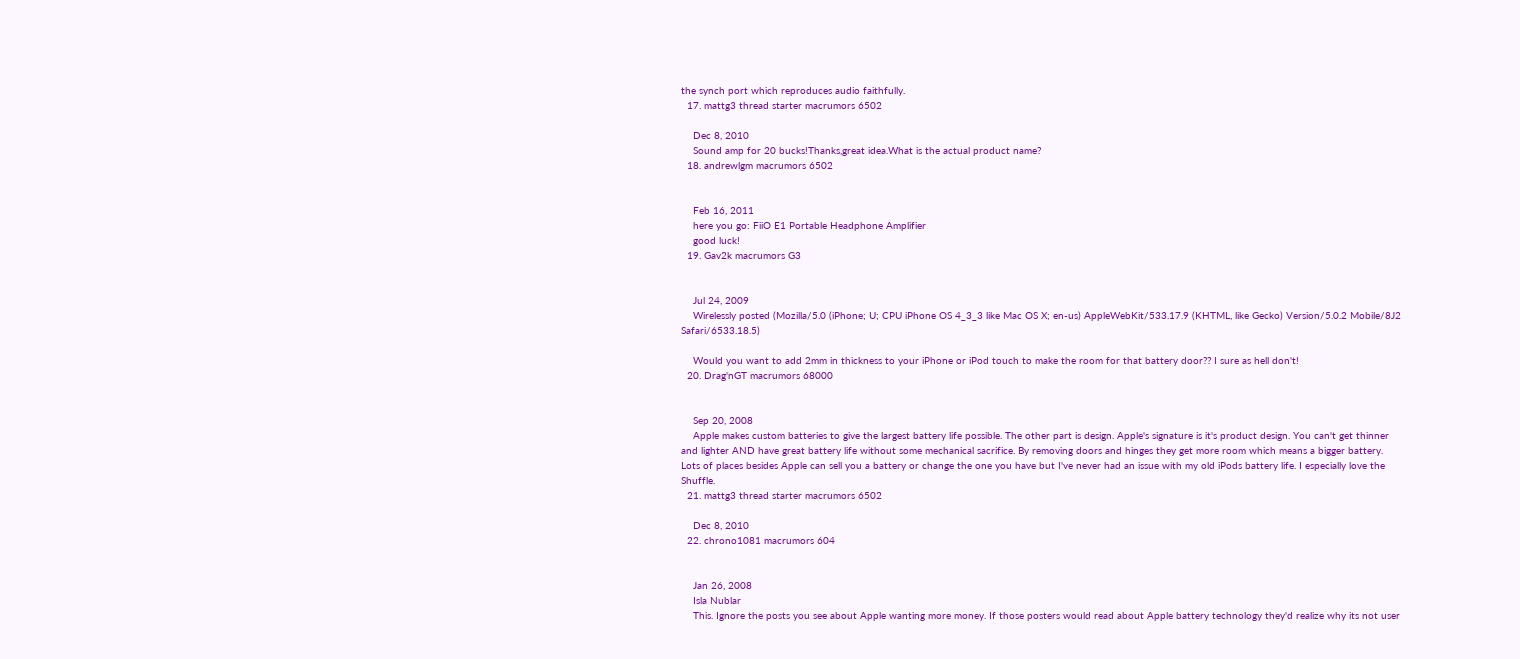the synch port which reproduces audio faithfully.
  17. mattg3 thread starter macrumors 6502

    Dec 8, 2010
    Sound amp for 20 bucks!Thanks,great idea.What is the actual product name?
  18. andrewlgm macrumors 6502


    Feb 16, 2011
    here you go: FiiO E1 Portable Headphone Amplifier
    good luck!
  19. Gav2k macrumors G3


    Jul 24, 2009
    Wirelessly posted (Mozilla/5.0 (iPhone; U; CPU iPhone OS 4_3_3 like Mac OS X; en-us) AppleWebKit/533.17.9 (KHTML, like Gecko) Version/5.0.2 Mobile/8J2 Safari/6533.18.5)

    Would you want to add 2mm in thickness to your iPhone or iPod touch to make the room for that battery door?? I sure as hell don't!
  20. Drag'nGT macrumors 68000


    Sep 20, 2008
    Apple makes custom batteries to give the largest battery life possible. The other part is design. Apple's signature is it's product design. You can't get thinner and lighter AND have great battery life without some mechanical sacrifice. By removing doors and hinges they get more room which means a bigger battery. Lots of places besides Apple can sell you a battery or change the one you have but I've never had an issue with my old iPods battery life. I especially love the Shuffle.
  21. mattg3 thread starter macrumors 6502

    Dec 8, 2010
  22. chrono1081 macrumors 604


    Jan 26, 2008
    Isla Nublar
    This. Ignore the posts you see about Apple wanting more money. If those posters would read about Apple battery technology they'd realize why its not user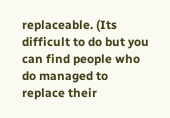replaceable. (Its difficult to do but you can find people who do managed to replace their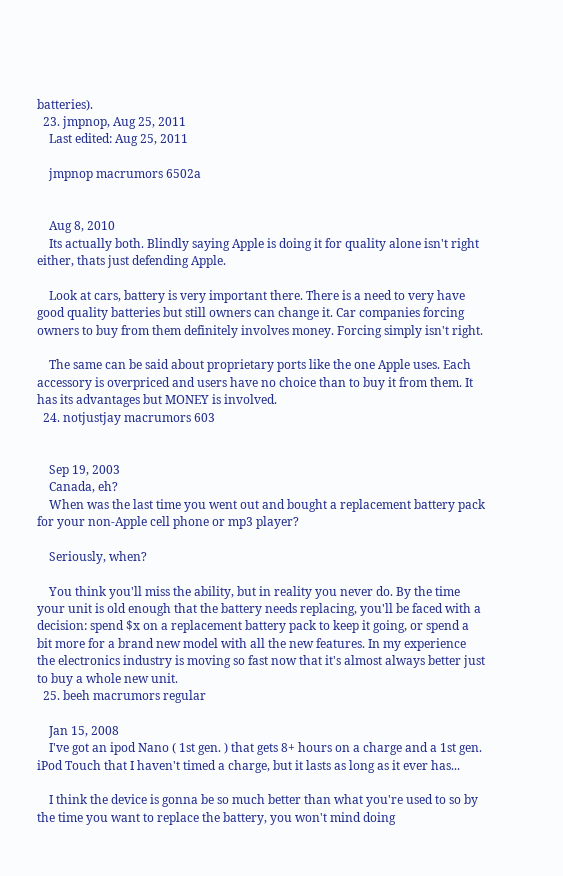batteries).
  23. jmpnop, Aug 25, 2011
    Last edited: Aug 25, 2011

    jmpnop macrumors 6502a


    Aug 8, 2010
    Its actually both. Blindly saying Apple is doing it for quality alone isn't right either, thats just defending Apple.

    Look at cars, battery is very important there. There is a need to very have good quality batteries but still owners can change it. Car companies forcing owners to buy from them definitely involves money. Forcing simply isn't right.

    The same can be said about proprietary ports like the one Apple uses. Each accessory is overpriced and users have no choice than to buy it from them. It has its advantages but MONEY is involved.
  24. notjustjay macrumors 603


    Sep 19, 2003
    Canada, eh?
    When was the last time you went out and bought a replacement battery pack for your non-Apple cell phone or mp3 player?

    Seriously, when?

    You think you'll miss the ability, but in reality you never do. By the time your unit is old enough that the battery needs replacing, you'll be faced with a decision: spend $x on a replacement battery pack to keep it going, or spend a bit more for a brand new model with all the new features. In my experience the electronics industry is moving so fast now that it's almost always better just to buy a whole new unit.
  25. beeh macrumors regular

    Jan 15, 2008
    I've got an ipod Nano ( 1st gen. ) that gets 8+ hours on a charge and a 1st gen. iPod Touch that I haven't timed a charge, but it lasts as long as it ever has...

    I think the device is gonna be so much better than what you're used to so by the time you want to replace the battery, you won't mind doing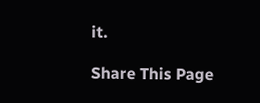it.

Share This Page